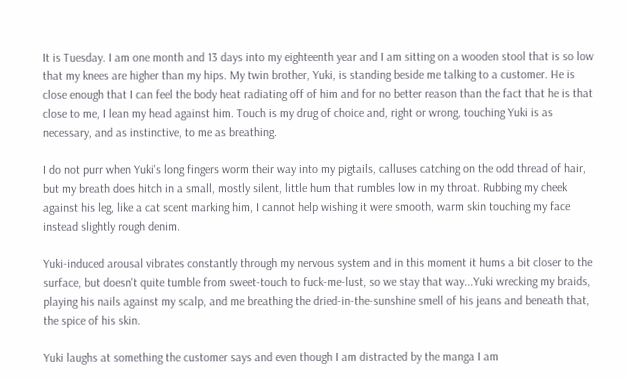It is Tuesday. I am one month and 13 days into my eighteenth year and I am sitting on a wooden stool that is so low that my knees are higher than my hips. My twin brother, Yuki, is standing beside me talking to a customer. He is close enough that I can feel the body heat radiating off of him and for no better reason than the fact that he is that close to me, I lean my head against him. Touch is my drug of choice and, right or wrong, touching Yuki is as necessary, and as instinctive, to me as breathing.

I do not purr when Yuki's long fingers worm their way into my pigtails, calluses catching on the odd thread of hair, but my breath does hitch in a small, mostly silent, little hum that rumbles low in my throat. Rubbing my cheek against his leg, like a cat scent marking him, I cannot help wishing it were smooth, warm skin touching my face instead slightly rough denim.

Yuki-induced arousal vibrates constantly through my nervous system and in this moment it hums a bit closer to the surface, but doesn't quite tumble from sweet-touch to fuck-me-lust, so we stay that way...Yuki wrecking my braids, playing his nails against my scalp, and me breathing the dried-in-the-sunshine smell of his jeans and beneath that, the spice of his skin.

Yuki laughs at something the customer says and even though I am distracted by the manga I am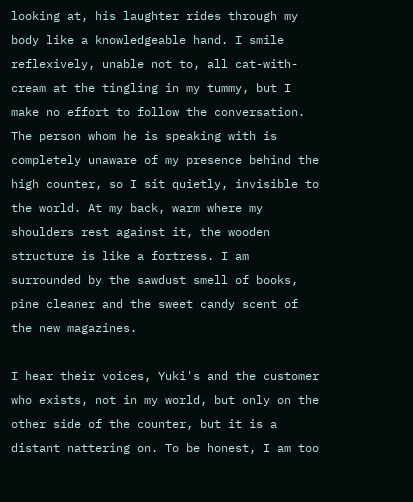looking at, his laughter rides through my body like a knowledgeable hand. I smile reflexively, unable not to, all cat-with-cream at the tingling in my tummy, but I make no effort to follow the conversation. The person whom he is speaking with is completely unaware of my presence behind the high counter, so I sit quietly, invisible to the world. At my back, warm where my shoulders rest against it, the wooden structure is like a fortress. I am surrounded by the sawdust smell of books, pine cleaner and the sweet candy scent of the new magazines.

I hear their voices, Yuki's and the customer who exists, not in my world, but only on the other side of the counter, but it is a distant nattering on. To be honest, I am too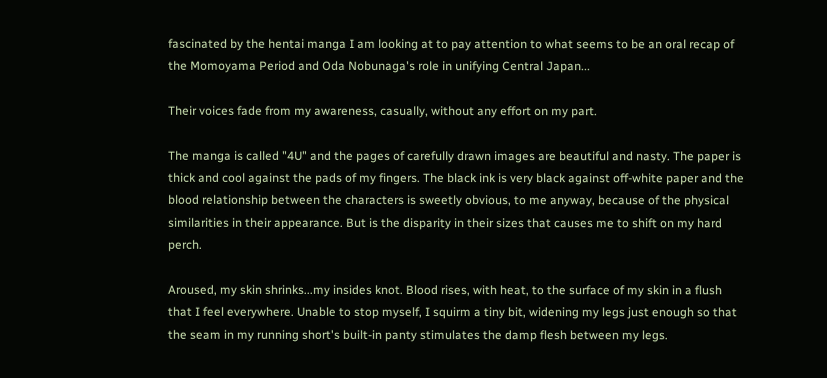fascinated by the hentai manga I am looking at to pay attention to what seems to be an oral recap of the Momoyama Period and Oda Nobunaga's role in unifying Central Japan...

Their voices fade from my awareness, casually, without any effort on my part.

The manga is called "4U" and the pages of carefully drawn images are beautiful and nasty. The paper is thick and cool against the pads of my fingers. The black ink is very black against off-white paper and the blood relationship between the characters is sweetly obvious, to me anyway, because of the physical similarities in their appearance. But is the disparity in their sizes that causes me to shift on my hard perch.

Aroused, my skin shrinks...my insides knot. Blood rises, with heat, to the surface of my skin in a flush that I feel everywhere. Unable to stop myself, I squirm a tiny bit, widening my legs just enough so that the seam in my running short's built-in panty stimulates the damp flesh between my legs.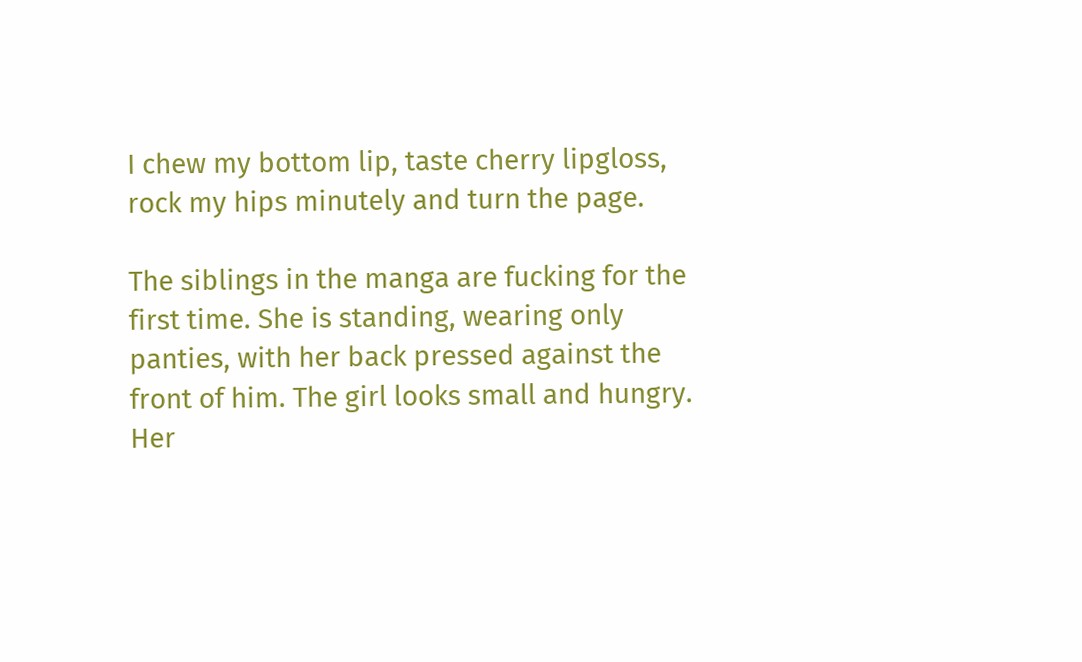I chew my bottom lip, taste cherry lipgloss, rock my hips minutely and turn the page.

The siblings in the manga are fucking for the first time. She is standing, wearing only panties, with her back pressed against the front of him. The girl looks small and hungry. Her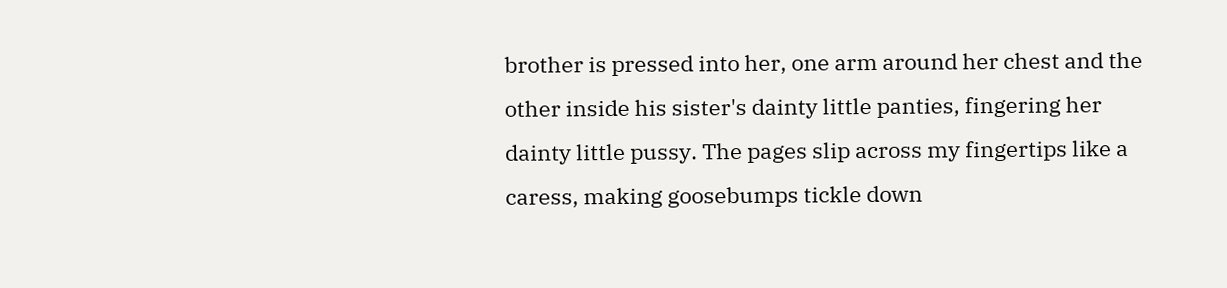brother is pressed into her, one arm around her chest and the other inside his sister's dainty little panties, fingering her dainty little pussy. The pages slip across my fingertips like a caress, making goosebumps tickle down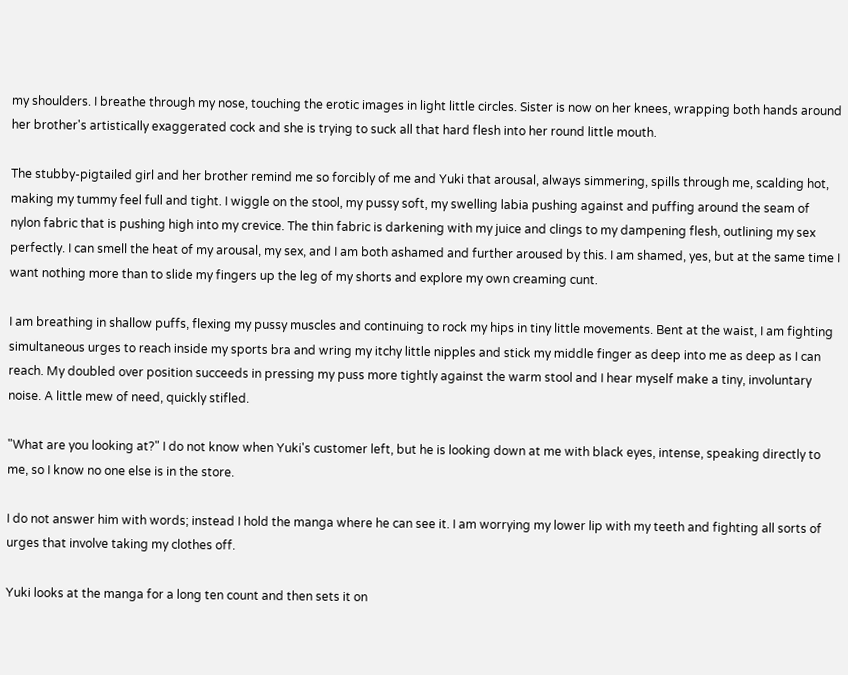my shoulders. I breathe through my nose, touching the erotic images in light little circles. Sister is now on her knees, wrapping both hands around her brother's artistically exaggerated cock and she is trying to suck all that hard flesh into her round little mouth.

The stubby-pigtailed girl and her brother remind me so forcibly of me and Yuki that arousal, always simmering, spills through me, scalding hot, making my tummy feel full and tight. I wiggle on the stool, my pussy soft, my swelling labia pushing against and puffing around the seam of nylon fabric that is pushing high into my crevice. The thin fabric is darkening with my juice and clings to my dampening flesh, outlining my sex perfectly. I can smell the heat of my arousal, my sex, and I am both ashamed and further aroused by this. I am shamed, yes, but at the same time I want nothing more than to slide my fingers up the leg of my shorts and explore my own creaming cunt.

I am breathing in shallow puffs, flexing my pussy muscles and continuing to rock my hips in tiny little movements. Bent at the waist, I am fighting simultaneous urges to reach inside my sports bra and wring my itchy little nipples and stick my middle finger as deep into me as deep as I can reach. My doubled over position succeeds in pressing my puss more tightly against the warm stool and I hear myself make a tiny, involuntary noise. A little mew of need, quickly stifled.

"What are you looking at?" I do not know when Yuki's customer left, but he is looking down at me with black eyes, intense, speaking directly to me, so I know no one else is in the store.

I do not answer him with words; instead I hold the manga where he can see it. I am worrying my lower lip with my teeth and fighting all sorts of urges that involve taking my clothes off.

Yuki looks at the manga for a long ten count and then sets it on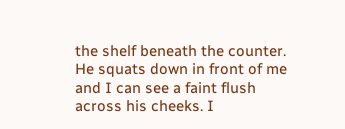the shelf beneath the counter. He squats down in front of me and I can see a faint flush across his cheeks. I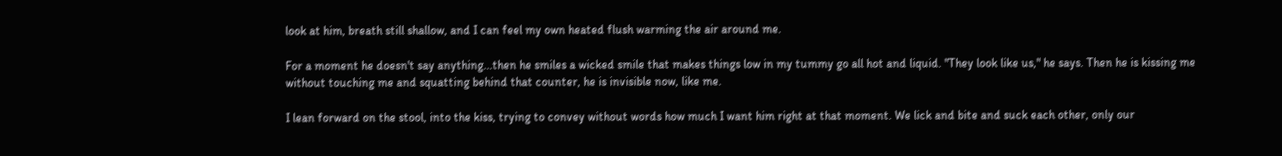look at him, breath still shallow, and I can feel my own heated flush warming the air around me.

For a moment he doesn't say anything...then he smiles a wicked smile that makes things low in my tummy go all hot and liquid. "They look like us," he says. Then he is kissing me without touching me and squatting behind that counter, he is invisible now, like me.

I lean forward on the stool, into the kiss, trying to convey without words how much I want him right at that moment. We lick and bite and suck each other, only our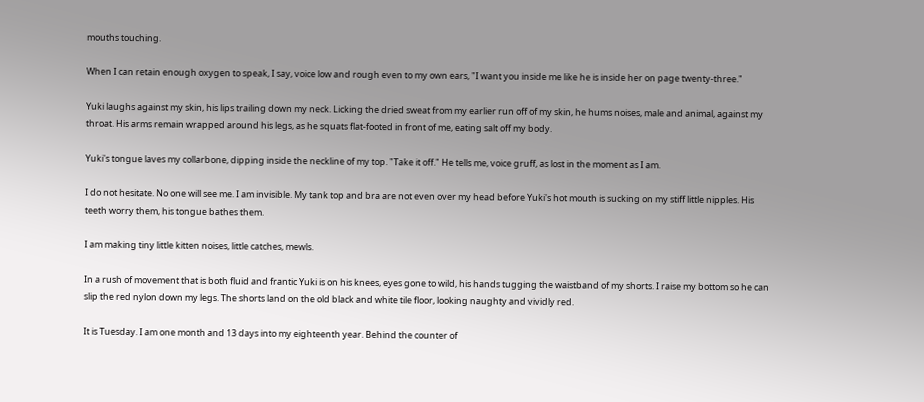mouths touching.

When I can retain enough oxygen to speak, I say, voice low and rough even to my own ears, "I want you inside me like he is inside her on page twenty-three."

Yuki laughs against my skin, his lips trailing down my neck. Licking the dried sweat from my earlier run off of my skin, he hums noises, male and animal, against my throat. His arms remain wrapped around his legs, as he squats flat-footed in front of me, eating salt off my body.

Yuki's tongue laves my collarbone, dipping inside the neckline of my top. "Take it off." He tells me, voice gruff, as lost in the moment as I am.

I do not hesitate. No one will see me. I am invisible. My tank top and bra are not even over my head before Yuki's hot mouth is sucking on my stiff little nipples. His teeth worry them, his tongue bathes them.

I am making tiny little kitten noises, little catches, mewls.

In a rush of movement that is both fluid and frantic Yuki is on his knees, eyes gone to wild, his hands tugging the waistband of my shorts. I raise my bottom so he can slip the red nylon down my legs. The shorts land on the old black and white tile floor, looking naughty and vividly red.

It is Tuesday. I am one month and 13 days into my eighteenth year. Behind the counter of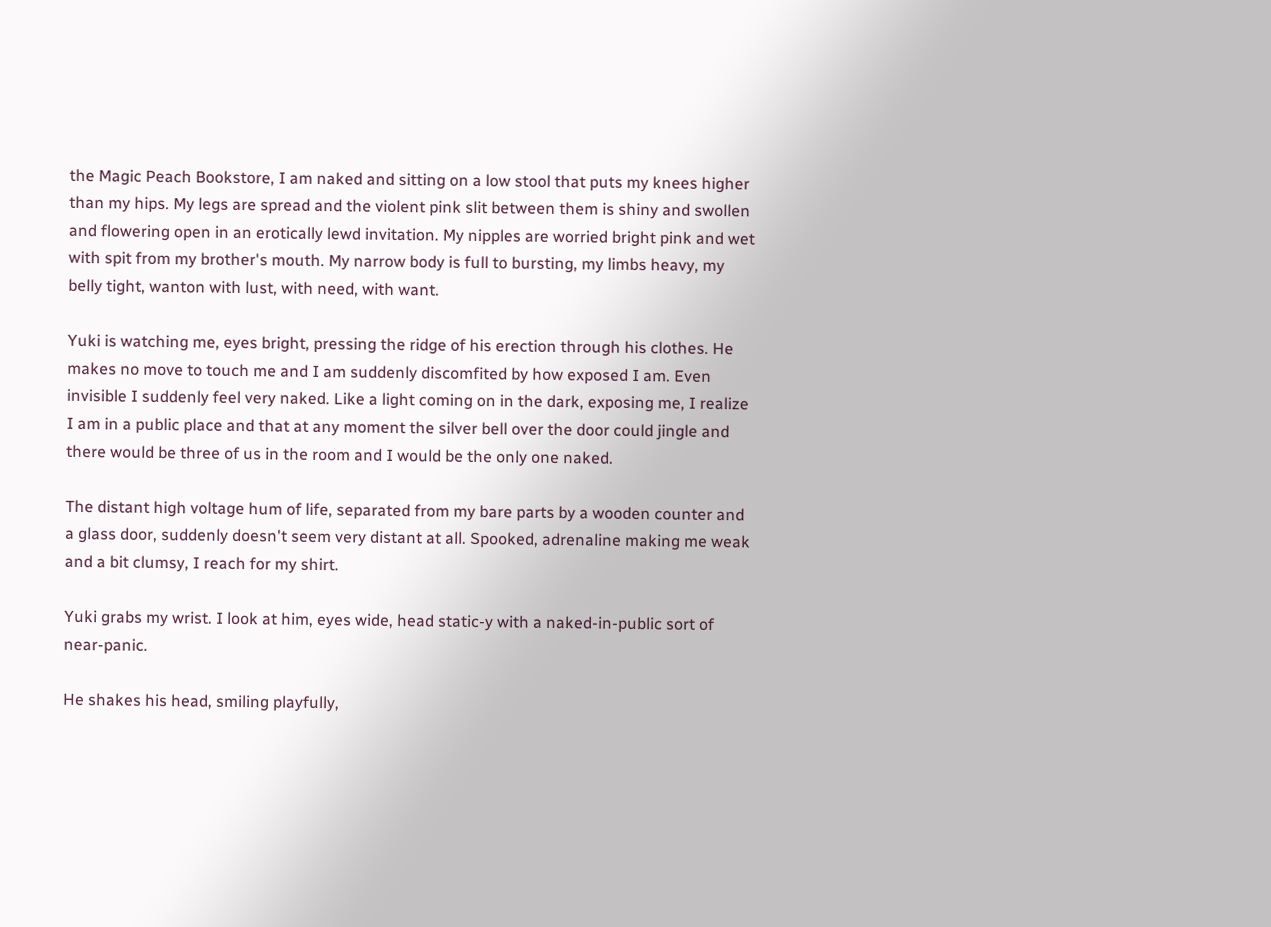the Magic Peach Bookstore, I am naked and sitting on a low stool that puts my knees higher than my hips. My legs are spread and the violent pink slit between them is shiny and swollen and flowering open in an erotically lewd invitation. My nipples are worried bright pink and wet with spit from my brother's mouth. My narrow body is full to bursting, my limbs heavy, my belly tight, wanton with lust, with need, with want.

Yuki is watching me, eyes bright, pressing the ridge of his erection through his clothes. He makes no move to touch me and I am suddenly discomfited by how exposed I am. Even invisible I suddenly feel very naked. Like a light coming on in the dark, exposing me, I realize I am in a public place and that at any moment the silver bell over the door could jingle and there would be three of us in the room and I would be the only one naked.

The distant high voltage hum of life, separated from my bare parts by a wooden counter and a glass door, suddenly doesn't seem very distant at all. Spooked, adrenaline making me weak and a bit clumsy, I reach for my shirt.

Yuki grabs my wrist. I look at him, eyes wide, head static-y with a naked-in-public sort of near-panic.

He shakes his head, smiling playfully,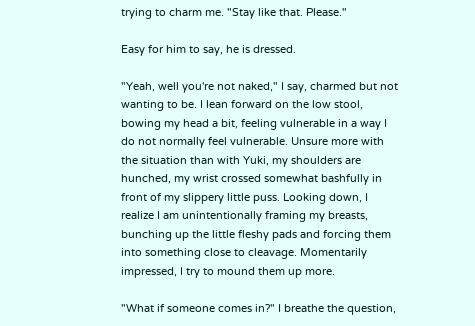trying to charm me. "Stay like that. Please."

Easy for him to say, he is dressed.

"Yeah, well you're not naked," I say, charmed but not wanting to be. I lean forward on the low stool, bowing my head a bit, feeling vulnerable in a way I do not normally feel vulnerable. Unsure more with the situation than with Yuki, my shoulders are hunched, my wrist crossed somewhat bashfully in front of my slippery little puss. Looking down, I realize I am unintentionally framing my breasts, bunching up the little fleshy pads and forcing them into something close to cleavage. Momentarily impressed, I try to mound them up more.

"What if someone comes in?" I breathe the question,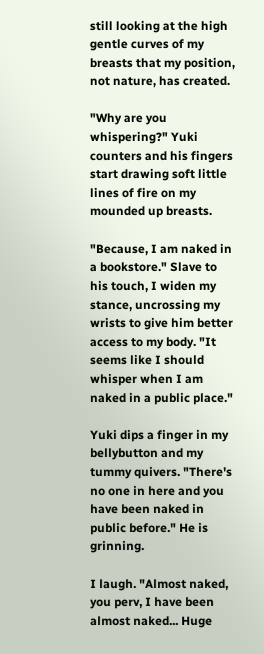still looking at the high gentle curves of my breasts that my position, not nature, has created.

"Why are you whispering?" Yuki counters and his fingers start drawing soft little lines of fire on my mounded up breasts.

"Because, I am naked in a bookstore." Slave to his touch, I widen my stance, uncrossing my wrists to give him better access to my body. "It seems like I should whisper when I am naked in a public place."

Yuki dips a finger in my bellybutton and my tummy quivers. "There's no one in here and you have been naked in public before." He is grinning.

I laugh. "Almost naked, you perv, I have been almost naked... Huge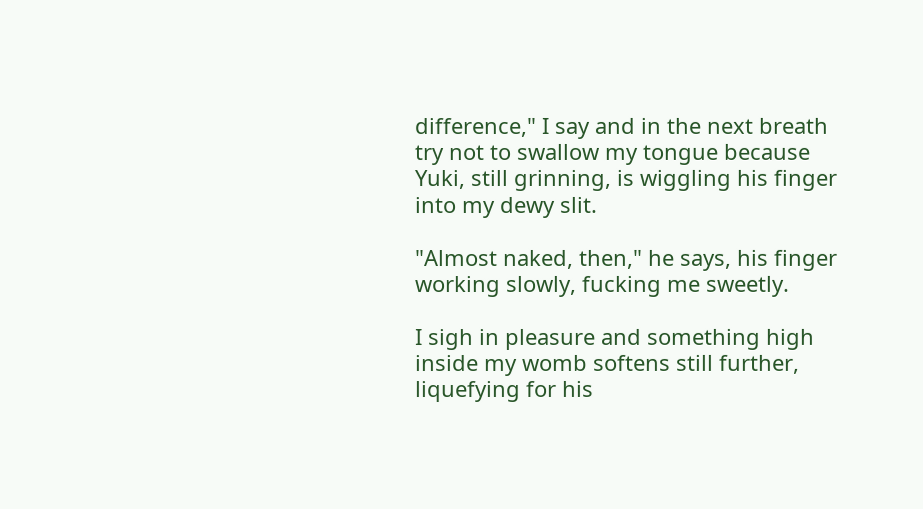difference," I say and in the next breath try not to swallow my tongue because Yuki, still grinning, is wiggling his finger into my dewy slit.

"Almost naked, then," he says, his finger working slowly, fucking me sweetly.

I sigh in pleasure and something high inside my womb softens still further, liquefying for his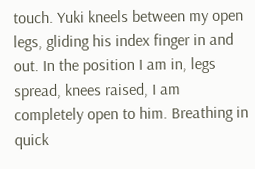touch. Yuki kneels between my open legs, gliding his index finger in and out. In the position I am in, legs spread, knees raised, I am completely open to him. Breathing in quick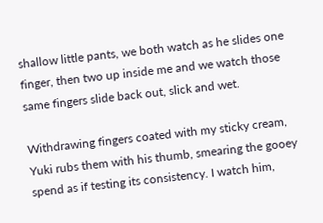shallow little pants, we both watch as he slides one finger, then two up inside me and we watch those same fingers slide back out, slick and wet.

Withdrawing fingers coated with my sticky cream, Yuki rubs them with his thumb, smearing the gooey spend as if testing its consistency. I watch him,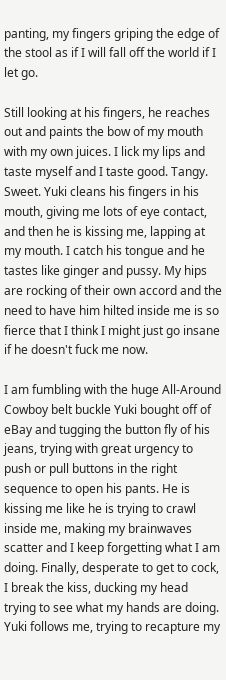panting, my fingers griping the edge of the stool as if I will fall off the world if I let go.

Still looking at his fingers, he reaches out and paints the bow of my mouth with my own juices. I lick my lips and taste myself and I taste good. Tangy. Sweet. Yuki cleans his fingers in his mouth, giving me lots of eye contact, and then he is kissing me, lapping at my mouth. I catch his tongue and he tastes like ginger and pussy. My hips are rocking of their own accord and the need to have him hilted inside me is so fierce that I think I might just go insane if he doesn't fuck me now.

I am fumbling with the huge All-Around Cowboy belt buckle Yuki bought off of eBay and tugging the button fly of his jeans, trying with great urgency to push or pull buttons in the right sequence to open his pants. He is kissing me like he is trying to crawl inside me, making my brainwaves scatter and I keep forgetting what I am doing. Finally, desperate to get to cock, I break the kiss, ducking my head trying to see what my hands are doing. Yuki follows me, trying to recapture my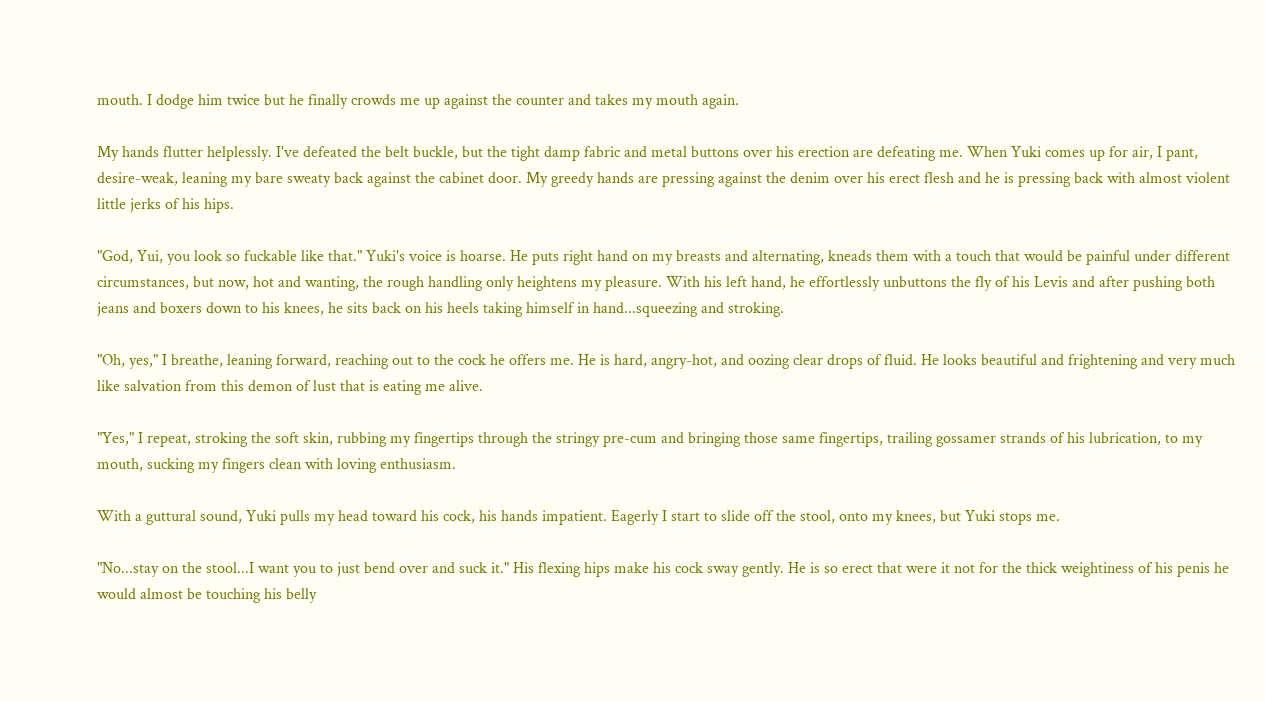mouth. I dodge him twice but he finally crowds me up against the counter and takes my mouth again.

My hands flutter helplessly. I've defeated the belt buckle, but the tight damp fabric and metal buttons over his erection are defeating me. When Yuki comes up for air, I pant, desire-weak, leaning my bare sweaty back against the cabinet door. My greedy hands are pressing against the denim over his erect flesh and he is pressing back with almost violent little jerks of his hips.

"God, Yui, you look so fuckable like that." Yuki's voice is hoarse. He puts right hand on my breasts and alternating, kneads them with a touch that would be painful under different circumstances, but now, hot and wanting, the rough handling only heightens my pleasure. With his left hand, he effortlessly unbuttons the fly of his Levis and after pushing both jeans and boxers down to his knees, he sits back on his heels taking himself in hand...squeezing and stroking.

"Oh, yes," I breathe, leaning forward, reaching out to the cock he offers me. He is hard, angry-hot, and oozing clear drops of fluid. He looks beautiful and frightening and very much like salvation from this demon of lust that is eating me alive.

"Yes," I repeat, stroking the soft skin, rubbing my fingertips through the stringy pre-cum and bringing those same fingertips, trailing gossamer strands of his lubrication, to my mouth, sucking my fingers clean with loving enthusiasm.

With a guttural sound, Yuki pulls my head toward his cock, his hands impatient. Eagerly I start to slide off the stool, onto my knees, but Yuki stops me.

"No...stay on the stool...I want you to just bend over and suck it." His flexing hips make his cock sway gently. He is so erect that were it not for the thick weightiness of his penis he would almost be touching his belly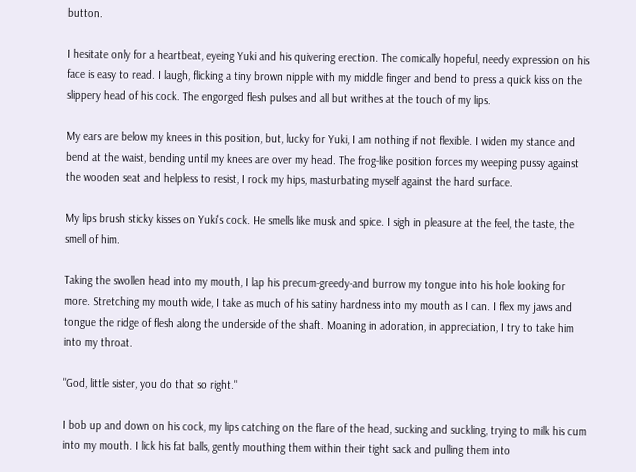button.

I hesitate only for a heartbeat, eyeing Yuki and his quivering erection. The comically hopeful, needy expression on his face is easy to read. I laugh, flicking a tiny brown nipple with my middle finger and bend to press a quick kiss on the slippery head of his cock. The engorged flesh pulses and all but writhes at the touch of my lips.

My ears are below my knees in this position, but, lucky for Yuki, I am nothing if not flexible. I widen my stance and bend at the waist, bending until my knees are over my head. The frog-like position forces my weeping pussy against the wooden seat and helpless to resist, I rock my hips, masturbating myself against the hard surface.

My lips brush sticky kisses on Yuki's cock. He smells like musk and spice. I sigh in pleasure at the feel, the taste, the smell of him.

Taking the swollen head into my mouth, I lap his precum-greedy-and burrow my tongue into his hole looking for more. Stretching my mouth wide, I take as much of his satiny hardness into my mouth as I can. I flex my jaws and tongue the ridge of flesh along the underside of the shaft. Moaning in adoration, in appreciation, I try to take him into my throat.

"God, little sister, you do that so right."

I bob up and down on his cock, my lips catching on the flare of the head, sucking and suckling, trying to milk his cum into my mouth. I lick his fat balls, gently mouthing them within their tight sack and pulling them into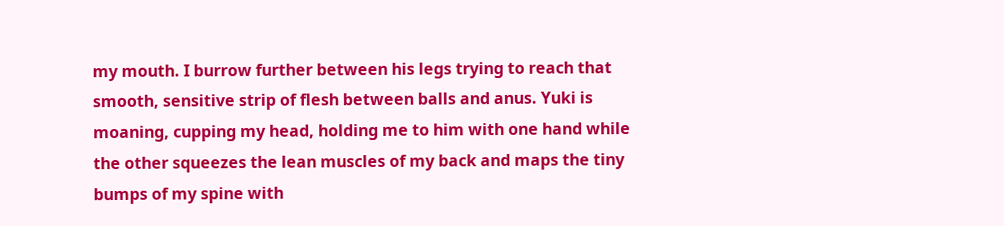my mouth. I burrow further between his legs trying to reach that smooth, sensitive strip of flesh between balls and anus. Yuki is moaning, cupping my head, holding me to him with one hand while the other squeezes the lean muscles of my back and maps the tiny bumps of my spine with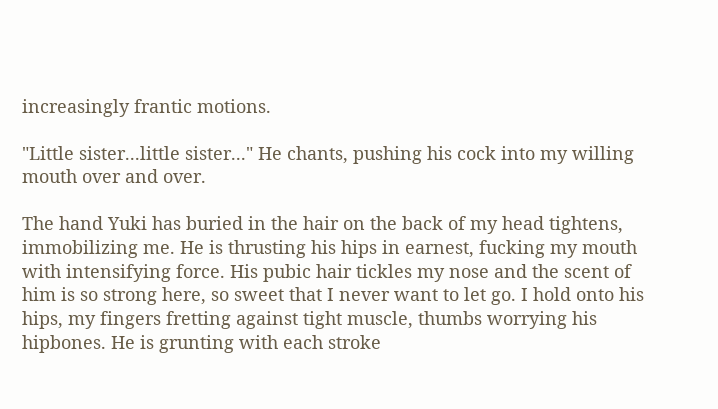increasingly frantic motions.

"Little sister...little sister..." He chants, pushing his cock into my willing mouth over and over.

The hand Yuki has buried in the hair on the back of my head tightens, immobilizing me. He is thrusting his hips in earnest, fucking my mouth with intensifying force. His pubic hair tickles my nose and the scent of him is so strong here, so sweet that I never want to let go. I hold onto his hips, my fingers fretting against tight muscle, thumbs worrying his hipbones. He is grunting with each stroke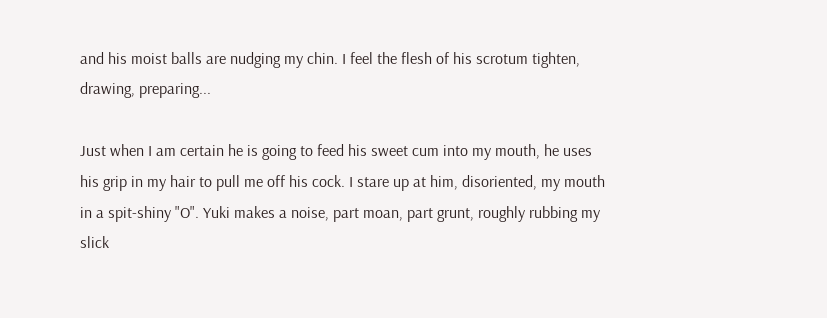and his moist balls are nudging my chin. I feel the flesh of his scrotum tighten, drawing, preparing...

Just when I am certain he is going to feed his sweet cum into my mouth, he uses his grip in my hair to pull me off his cock. I stare up at him, disoriented, my mouth in a spit-shiny "O". Yuki makes a noise, part moan, part grunt, roughly rubbing my slick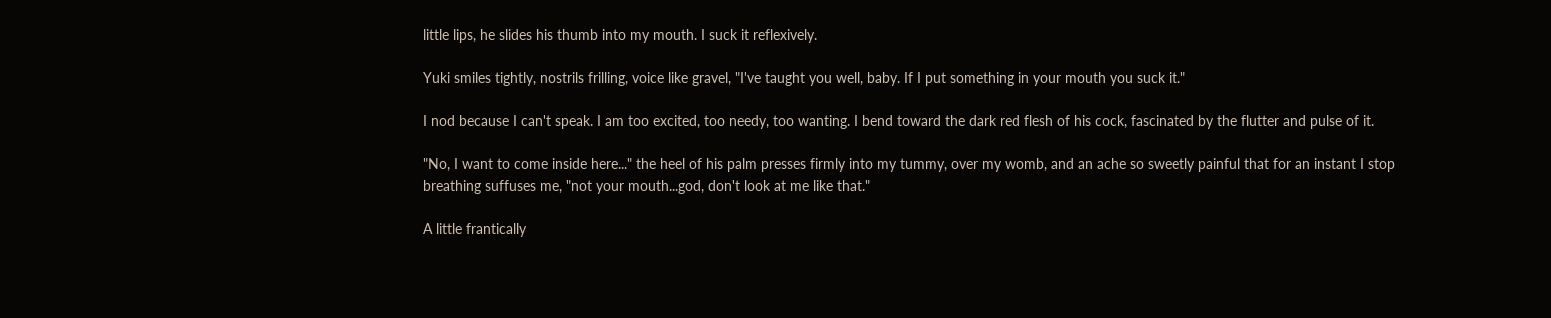little lips, he slides his thumb into my mouth. I suck it reflexively.

Yuki smiles tightly, nostrils frilling, voice like gravel, "I've taught you well, baby. If I put something in your mouth you suck it."

I nod because I can't speak. I am too excited, too needy, too wanting. I bend toward the dark red flesh of his cock, fascinated by the flutter and pulse of it.

"No, I want to come inside here..." the heel of his palm presses firmly into my tummy, over my womb, and an ache so sweetly painful that for an instant I stop breathing suffuses me, "not your mouth...god, don't look at me like that."

A little frantically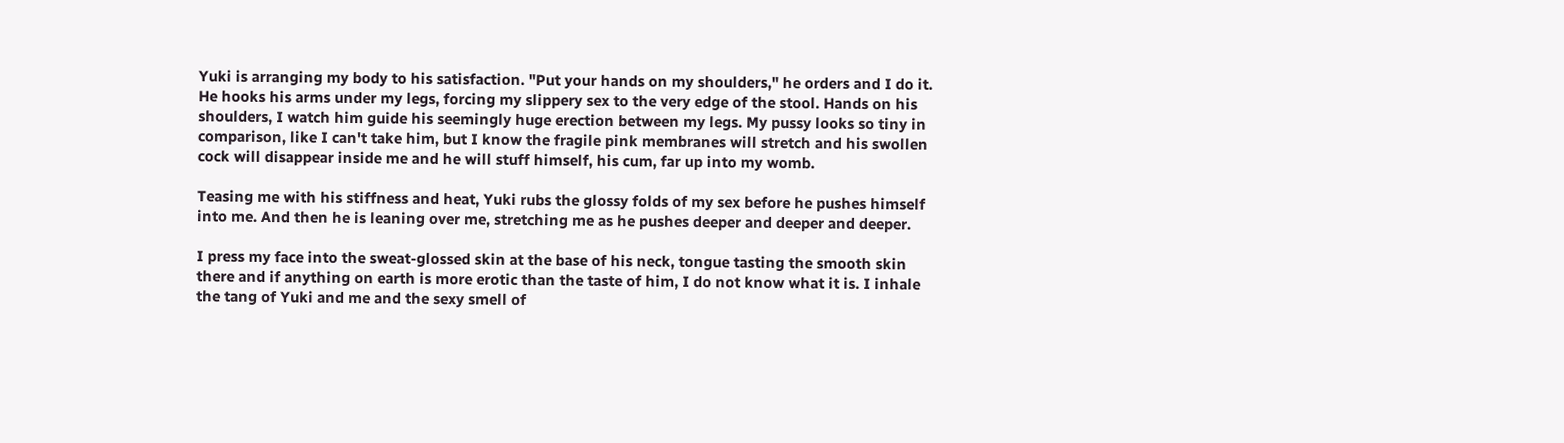Yuki is arranging my body to his satisfaction. "Put your hands on my shoulders," he orders and I do it. He hooks his arms under my legs, forcing my slippery sex to the very edge of the stool. Hands on his shoulders, I watch him guide his seemingly huge erection between my legs. My pussy looks so tiny in comparison, like I can't take him, but I know the fragile pink membranes will stretch and his swollen cock will disappear inside me and he will stuff himself, his cum, far up into my womb.

Teasing me with his stiffness and heat, Yuki rubs the glossy folds of my sex before he pushes himself into me. And then he is leaning over me, stretching me as he pushes deeper and deeper and deeper.

I press my face into the sweat-glossed skin at the base of his neck, tongue tasting the smooth skin there and if anything on earth is more erotic than the taste of him, I do not know what it is. I inhale the tang of Yuki and me and the sexy smell of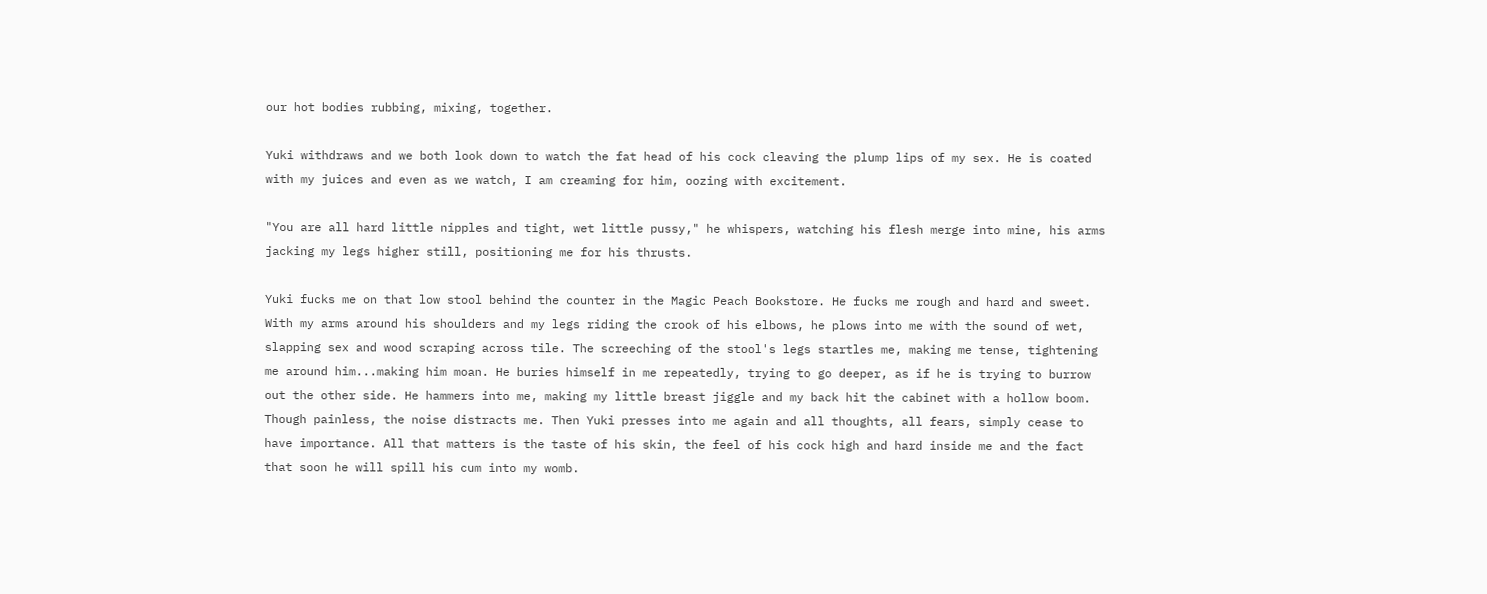our hot bodies rubbing, mixing, together.

Yuki withdraws and we both look down to watch the fat head of his cock cleaving the plump lips of my sex. He is coated with my juices and even as we watch, I am creaming for him, oozing with excitement.

"You are all hard little nipples and tight, wet little pussy," he whispers, watching his flesh merge into mine, his arms jacking my legs higher still, positioning me for his thrusts.

Yuki fucks me on that low stool behind the counter in the Magic Peach Bookstore. He fucks me rough and hard and sweet. With my arms around his shoulders and my legs riding the crook of his elbows, he plows into me with the sound of wet, slapping sex and wood scraping across tile. The screeching of the stool's legs startles me, making me tense, tightening me around him...making him moan. He buries himself in me repeatedly, trying to go deeper, as if he is trying to burrow out the other side. He hammers into me, making my little breast jiggle and my back hit the cabinet with a hollow boom. Though painless, the noise distracts me. Then Yuki presses into me again and all thoughts, all fears, simply cease to have importance. All that matters is the taste of his skin, the feel of his cock high and hard inside me and the fact that soon he will spill his cum into my womb.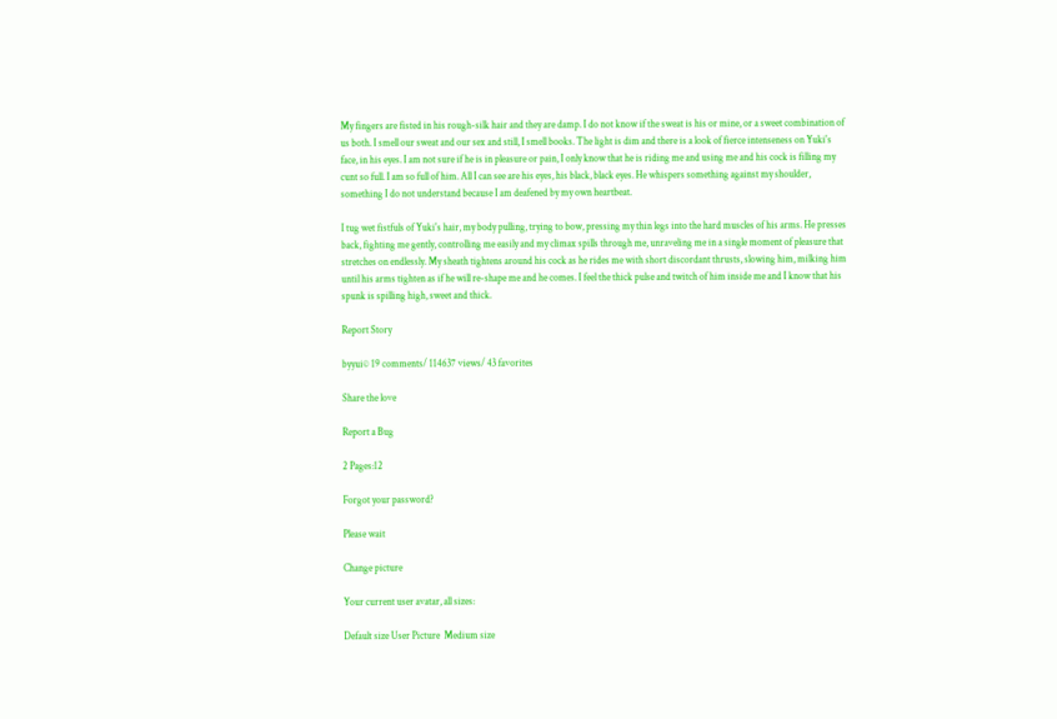My fingers are fisted in his rough-silk hair and they are damp. I do not know if the sweat is his or mine, or a sweet combination of us both. I smell our sweat and our sex and still, I smell books. The light is dim and there is a look of fierce intenseness on Yuki's face, in his eyes. I am not sure if he is in pleasure or pain, I only know that he is riding me and using me and his cock is filling my cunt so full. I am so full of him. All I can see are his eyes, his black, black eyes. He whispers something against my shoulder, something I do not understand because I am deafened by my own heartbeat.

I tug wet fistfuls of Yuki's hair, my body pulling, trying to bow, pressing my thin legs into the hard muscles of his arms. He presses back, fighting me gently, controlling me easily and my climax spills through me, unraveling me in a single moment of pleasure that stretches on endlessly. My sheath tightens around his cock as he rides me with short discordant thrusts, slowing him, milking him until his arms tighten as if he will re-shape me and he comes. I feel the thick pulse and twitch of him inside me and I know that his spunk is spilling high, sweet and thick.

Report Story

byyui© 19 comments/ 114637 views/ 43 favorites

Share the love

Report a Bug

2 Pages:12

Forgot your password?

Please wait

Change picture

Your current user avatar, all sizes:

Default size User Picture  Medium size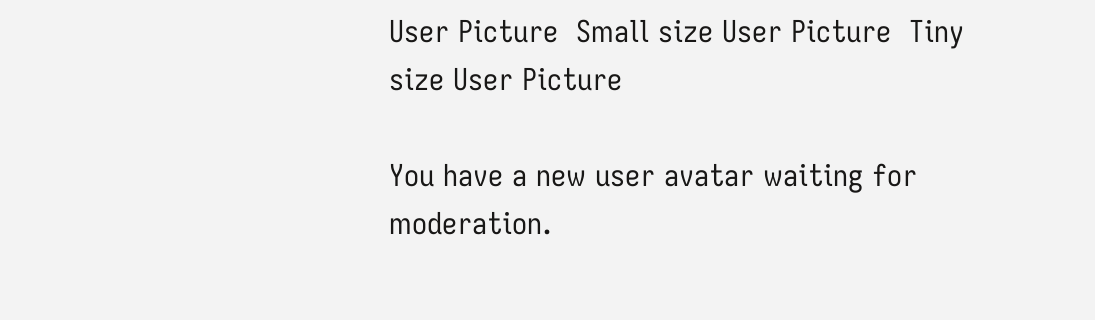User Picture  Small size User Picture  Tiny size User Picture

You have a new user avatar waiting for moderation.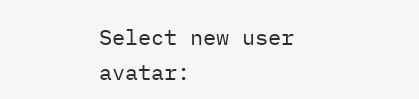Select new user avatar: